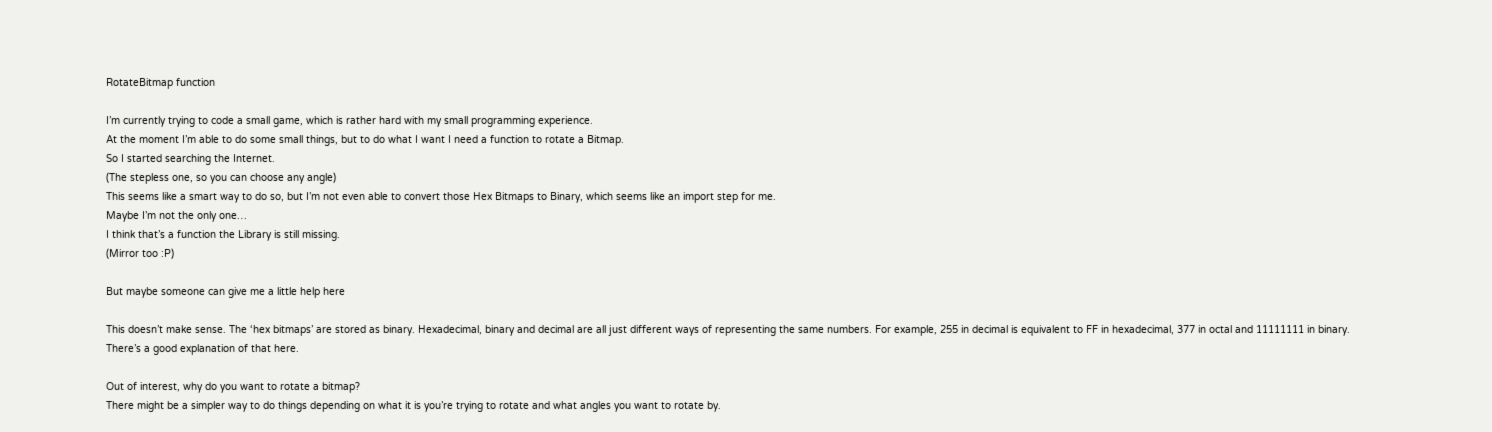RotateBitmap function

I’m currently trying to code a small game, which is rather hard with my small programming experience.
At the moment I’m able to do some small things, but to do what I want I need a function to rotate a Bitmap.
So I started searching the Internet.
(The stepless one, so you can choose any angle)
This seems like a smart way to do so, but I’m not even able to convert those Hex Bitmaps to Binary, which seems like an import step for me.
Maybe I’m not the only one…
I think that’s a function the Library is still missing.
(Mirror too :P)

But maybe someone can give me a little help here

This doesn’t make sense. The ‘hex bitmaps’ are stored as binary. Hexadecimal, binary and decimal are all just different ways of representing the same numbers. For example, 255 in decimal is equivalent to FF in hexadecimal, 377 in octal and 11111111 in binary. There’s a good explanation of that here.

Out of interest, why do you want to rotate a bitmap?
There might be a simpler way to do things depending on what it is you’re trying to rotate and what angles you want to rotate by.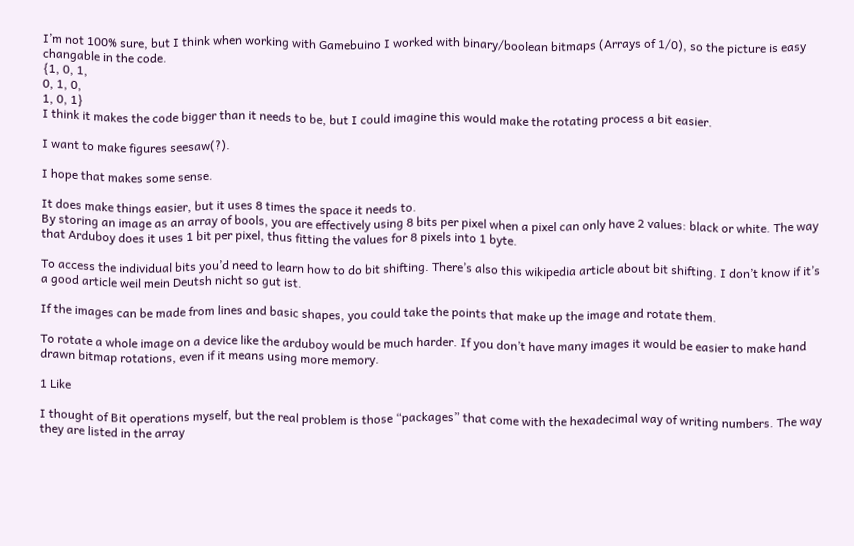I’m not 100% sure, but I think when working with Gamebuino I worked with binary/boolean bitmaps (Arrays of 1/0), so the picture is easy changable in the code.
{1, 0, 1,
0, 1, 0,
1, 0, 1}
I think it makes the code bigger than it needs to be, but I could imagine this would make the rotating process a bit easier.

I want to make figures seesaw(?).

I hope that makes some sense.

It does make things easier, but it uses 8 times the space it needs to.
By storing an image as an array of bools, you are effectively using 8 bits per pixel when a pixel can only have 2 values: black or white. The way that Arduboy does it uses 1 bit per pixel, thus fitting the values for 8 pixels into 1 byte.

To access the individual bits you’d need to learn how to do bit shifting. There’s also this wikipedia article about bit shifting. I don’t know if it’s a good article weil mein Deutsh nicht so gut ist.

If the images can be made from lines and basic shapes, you could take the points that make up the image and rotate them.

To rotate a whole image on a device like the arduboy would be much harder. If you don’t have many images it would be easier to make hand drawn bitmap rotations, even if it means using more memory.

1 Like

I thought of Bit operations myself, but the real problem is those “packages” that come with the hexadecimal way of writing numbers. The way they are listed in the array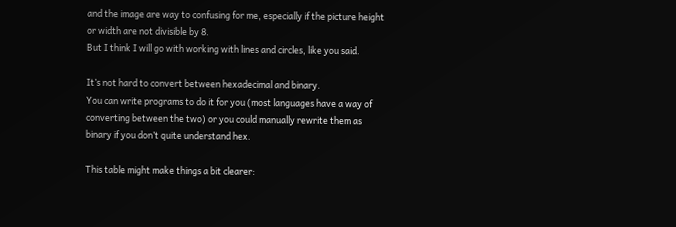and the image are way to confusing for me, especially if the picture height or width are not divisible by 8.
But I think I will go with working with lines and circles, like you said.

It’s not hard to convert between hexadecimal and binary.
You can write programs to do it for you (most languages have a way of converting between the two) or you could manually rewrite them as binary if you don’t quite understand hex.

This table might make things a bit clearer: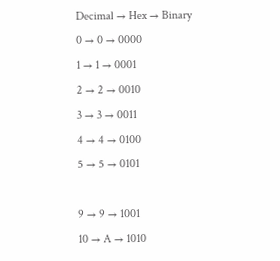Decimal → Hex → Binary
0 → 0 → 0000
1 → 1 → 0001
2 → 2 → 0010
3 → 3 → 0011
4 → 4 → 0100
5 → 5 → 0101

9 → 9 → 1001
10 → A → 1010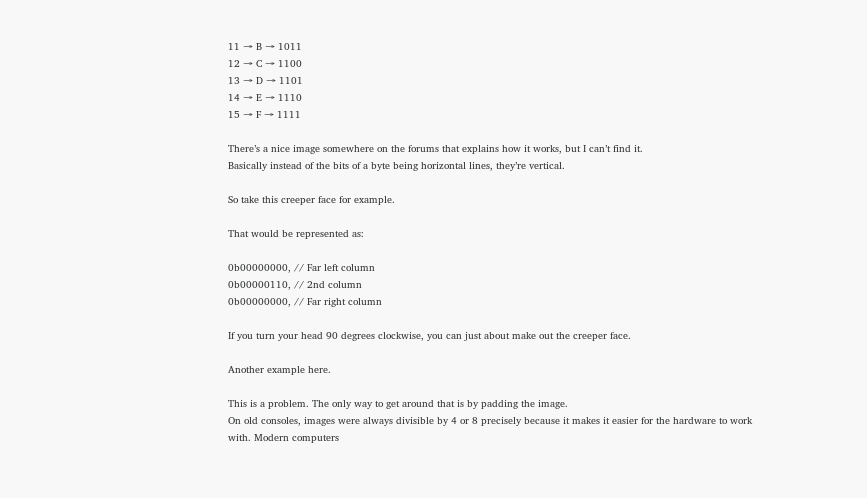11 → B → 1011
12 → C → 1100
13 → D → 1101
14 → E → 1110
15 → F → 1111

There’s a nice image somewhere on the forums that explains how it works, but I can’t find it.
Basically instead of the bits of a byte being horizontal lines, they’re vertical.

So take this creeper face for example.

That would be represented as:

0b00000000, // Far left column
0b00000110, // 2nd column
0b00000000, // Far right column

If you turn your head 90 degrees clockwise, you can just about make out the creeper face.

Another example here.

This is a problem. The only way to get around that is by padding the image.
On old consoles, images were always divisible by 4 or 8 precisely because it makes it easier for the hardware to work with. Modern computers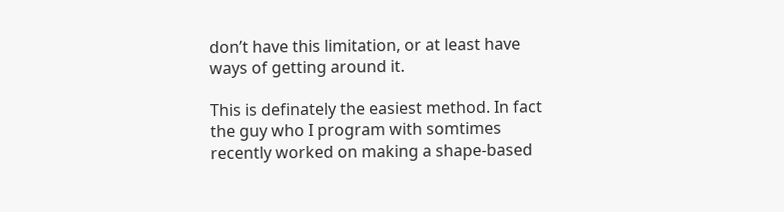don’t have this limitation, or at least have ways of getting around it.

This is definately the easiest method. In fact the guy who I program with somtimes recently worked on making a shape-based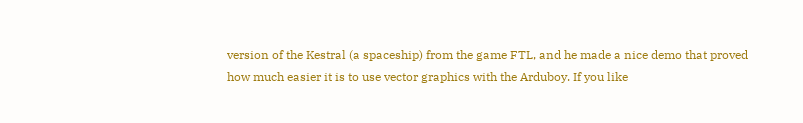version of the Kestral (a spaceship) from the game FTL, and he made a nice demo that proved how much easier it is to use vector graphics with the Arduboy. If you like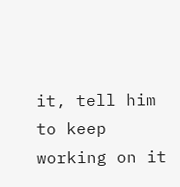it, tell him to keep working on it